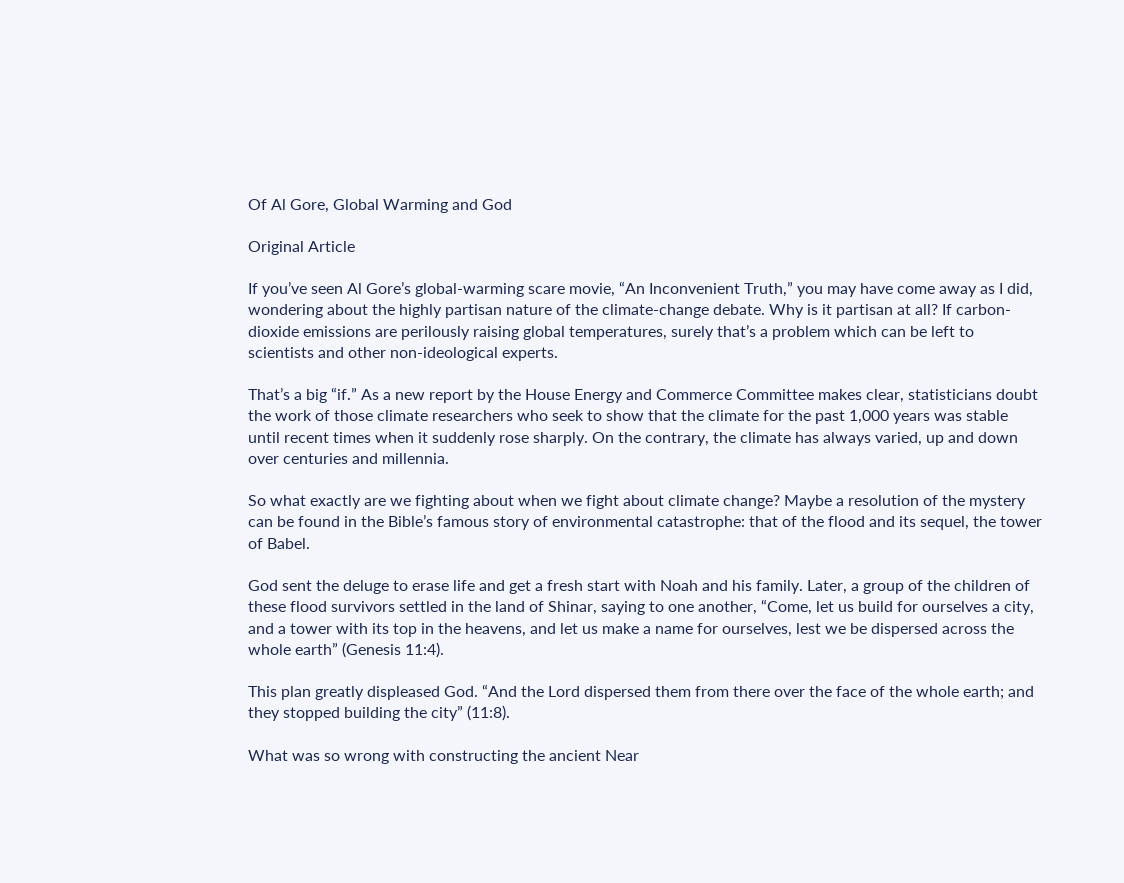Of Al Gore, Global Warming and God

Original Article

If you’ve seen Al Gore’s global-warming scare movie, “An Inconvenient Truth,” you may have come away as I did, wondering about the highly partisan nature of the climate-change debate. Why is it partisan at all? If carbon-dioxide emissions are perilously raising global temperatures, surely that’s a problem which can be left to scientists and other non-ideological experts.

That’s a big “if.” As a new report by the House Energy and Commerce Committee makes clear, statisticians doubt the work of those climate researchers who seek to show that the climate for the past 1,000 years was stable until recent times when it suddenly rose sharply. On the contrary, the climate has always varied, up and down over centuries and millennia.

So what exactly are we fighting about when we fight about climate change? Maybe a resolution of the mystery can be found in the Bible’s famous story of environmental catastrophe: that of the flood and its sequel, the tower of Babel.

God sent the deluge to erase life and get a fresh start with Noah and his family. Later, a group of the children of these flood survivors settled in the land of Shinar, saying to one another, “Come, let us build for ourselves a city, and a tower with its top in the heavens, and let us make a name for ourselves, lest we be dispersed across the whole earth” (Genesis 11:4).

This plan greatly displeased God. “And the Lord dispersed them from there over the face of the whole earth; and they stopped building the city” (11:8).

What was so wrong with constructing the ancient Near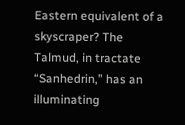Eastern equivalent of a skyscraper? The Talmud, in tractate “Sanhedrin,” has an illuminating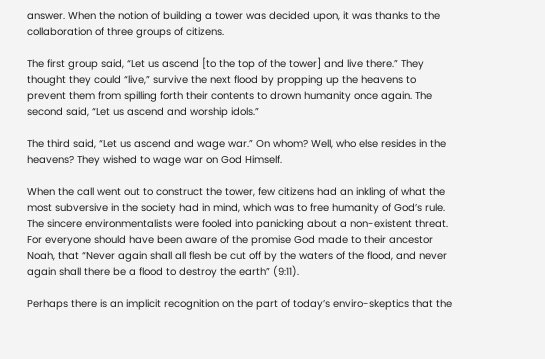answer. When the notion of building a tower was decided upon, it was thanks to the collaboration of three groups of citizens.

The first group said, “Let us ascend [to the top of the tower] and live there.” They thought they could “live,” survive the next flood by propping up the heavens to prevent them from spilling forth their contents to drown humanity once again. The second said, “Let us ascend and worship idols.”

The third said, “Let us ascend and wage war.” On whom? Well, who else resides in the heavens? They wished to wage war on God Himself.

When the call went out to construct the tower, few citizens had an inkling of what the most subversive in the society had in mind, which was to free humanity of God’s rule. The sincere environmentalists were fooled into panicking about a non-existent threat. For everyone should have been aware of the promise God made to their ancestor Noah, that “Never again shall all flesh be cut off by the waters of the flood, and never again shall there be a flood to destroy the earth” (9:11).

Perhaps there is an implicit recognition on the part of today’s enviro-skeptics that the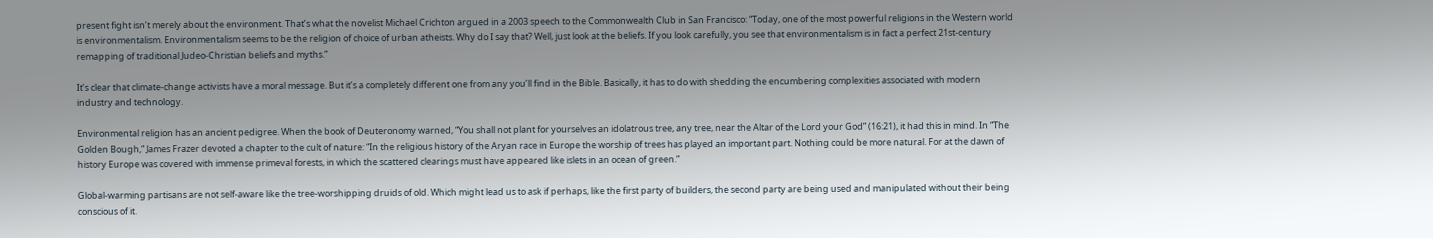present fight isn’t merely about the environment. That’s what the novelist Michael Crichton argued in a 2003 speech to the Commonwealth Club in San Francisco: “Today, one of the most powerful religions in the Western world is environmentalism. Environmentalism seems to be the religion of choice of urban atheists. Why do I say that? Well, just look at the beliefs. If you look carefully, you see that environmentalism is in fact a perfect 21st-century remapping of traditional Judeo-Christian beliefs and myths.”

It’s clear that climate-change activists have a moral message. But it’s a completely different one from any you’ll find in the Bible. Basically, it has to do with shedding the encumbering complexities associated with modern industry and technology.

Environmental religion has an ancient pedigree. When the book of Deuteronomy warned, “You shall not plant for yourselves an idolatrous tree, any tree, near the Altar of the Lord your God” (16:21), it had this in mind. In “The Golden Bough,” James Frazer devoted a chapter to the cult of nature: “In the religious history of the Aryan race in Europe the worship of trees has played an important part. Nothing could be more natural. For at the dawn of history Europe was covered with immense primeval forests, in which the scattered clearings must have appeared like islets in an ocean of green.”

Global-warming partisans are not self-aware like the tree-worshipping druids of old. Which might lead us to ask if perhaps, like the first party of builders, the second party are being used and manipulated without their being conscious of it.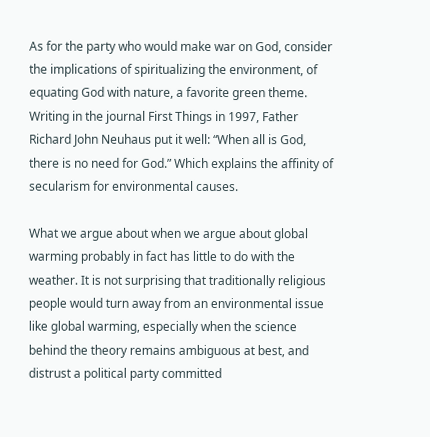As for the party who would make war on God, consider the implications of spiritualizing the environment, of equating God with nature, a favorite green theme. Writing in the journal First Things in 1997, Father Richard John Neuhaus put it well: “When all is God, there is no need for God.” Which explains the affinity of secularism for environmental causes.

What we argue about when we argue about global warming probably in fact has little to do with the weather. It is not surprising that traditionally religious people would turn away from an environmental issue like global warming, especially when the science behind the theory remains ambiguous at best, and distrust a political party committed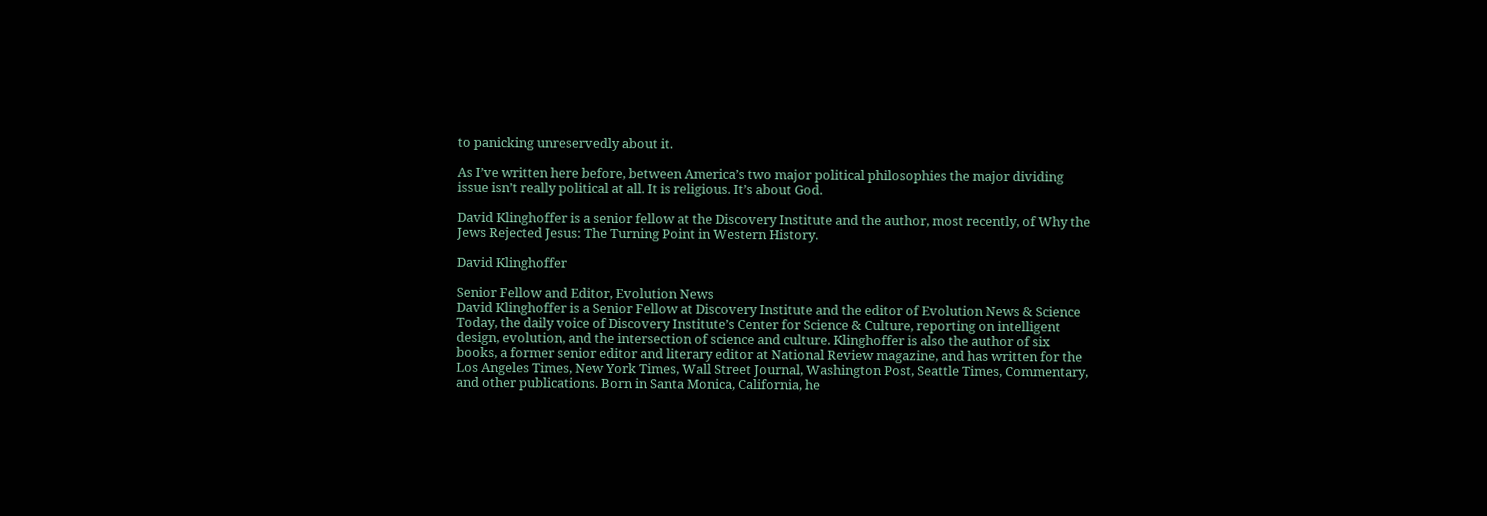to panicking unreservedly about it.

As I’ve written here before, between America’s two major political philosophies the major dividing issue isn’t really political at all. It is religious. It’s about God.

David Klinghoffer is a senior fellow at the Discovery Institute and the author, most recently, of Why the Jews Rejected Jesus: The Turning Point in Western History.

David Klinghoffer

Senior Fellow and Editor, Evolution News
David Klinghoffer is a Senior Fellow at Discovery Institute and the editor of Evolution News & Science Today, the daily voice of Discovery Institute’s Center for Science & Culture, reporting on intelligent design, evolution, and the intersection of science and culture. Klinghoffer is also the author of six books, a former senior editor and literary editor at National Review magazine, and has written for the Los Angeles Times, New York Times, Wall Street Journal, Washington Post, Seattle Times, Commentary, and other publications. Born in Santa Monica, California, he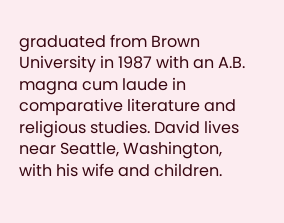graduated from Brown University in 1987 with an A.B. magna cum laude in comparative literature and religious studies. David lives near Seattle, Washington, with his wife and children.